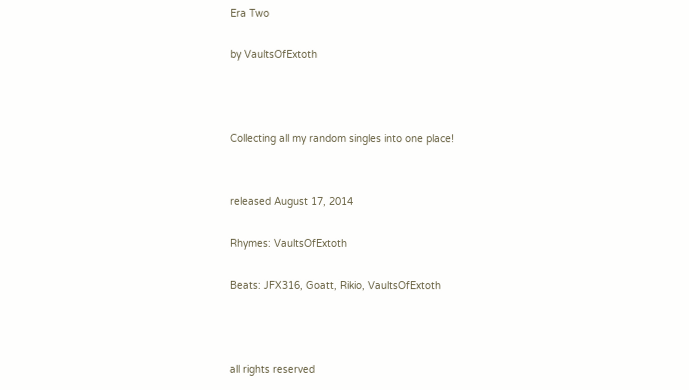Era Two

by VaultsOfExtoth



Collecting all my random singles into one place!


released August 17, 2014

Rhymes: VaultsOfExtoth

Beats: JFX316, Goatt, Rikio, VaultsOfExtoth



all rights reserved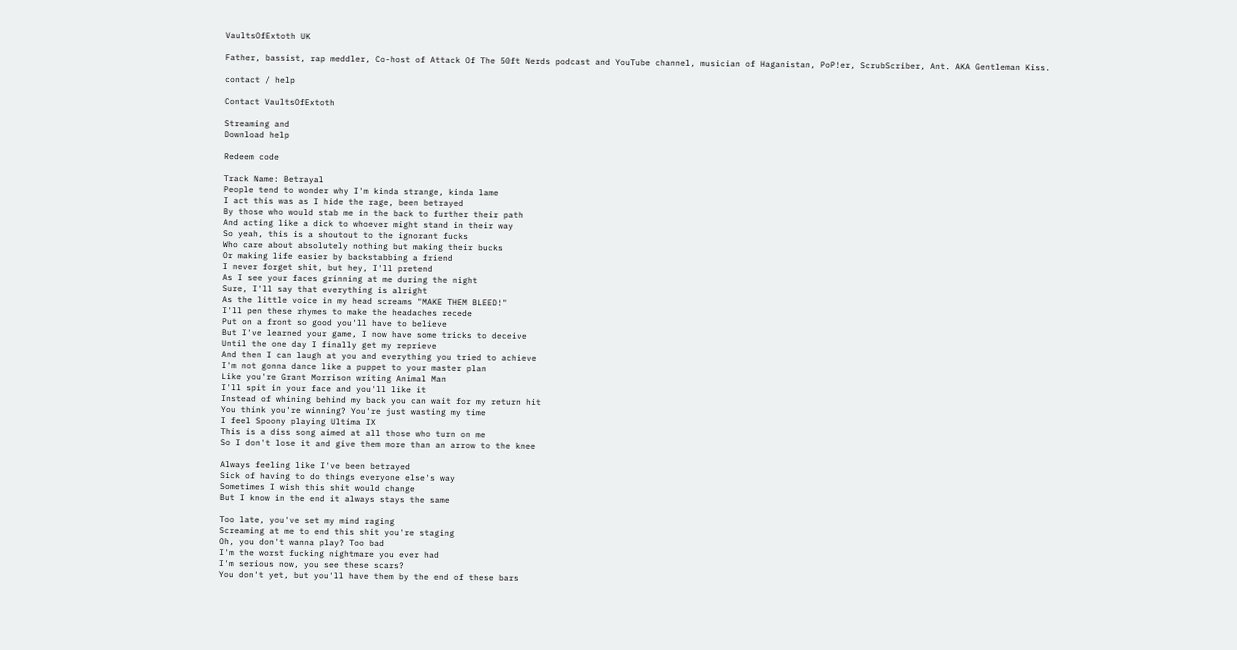VaultsOfExtoth UK

Father, bassist, rap meddler, Co-host of Attack Of The 50ft Nerds podcast and YouTube channel, musician of Haganistan, PoP!er, ScrubScriber, Ant. AKA Gentleman Kiss.

contact / help

Contact VaultsOfExtoth

Streaming and
Download help

Redeem code

Track Name: Betrayal
People tend to wonder why I'm kinda strange, kinda lame
I act this was as I hide the rage, been betrayed
By those who would stab me in the back to further their path
And acting like a dick to whoever might stand in their way
So yeah, this is a shoutout to the ignorant fucks
Who care about absolutely nothing but making their bucks
Or making life easier by backstabbing a friend
I never forget shit, but hey, I'll pretend
As I see your faces grinning at me during the night
Sure, I'll say that everything is alright
As the little voice in my head screams "MAKE THEM BLEED!"
I'll pen these rhymes to make the headaches recede
Put on a front so good you'll have to believe
But I've learned your game, I now have some tricks to deceive
Until the one day I finally get my reprieve
And then I can laugh at you and everything you tried to achieve
I'm not gonna dance like a puppet to your master plan
Like you're Grant Morrison writing Animal Man
I'll spit in your face and you'll like it
Instead of whining behind my back you can wait for my return hit
You think you're winning? You're just wasting my time
I feel Spoony playing Ultima IX
This is a diss song aimed at all those who turn on me
So I don't lose it and give them more than an arrow to the knee

Always feeling like I've been betrayed
Sick of having to do things everyone else's way
Sometimes I wish this shit would change
But I know in the end it always stays the same

Too late, you've set my mind raging
Screaming at me to end this shit you're staging
Oh, you don't wanna play? Too bad
I'm the worst fucking nightmare you ever had
I'm serious now, you see these scars?
You don't yet, but you'll have them by the end of these bars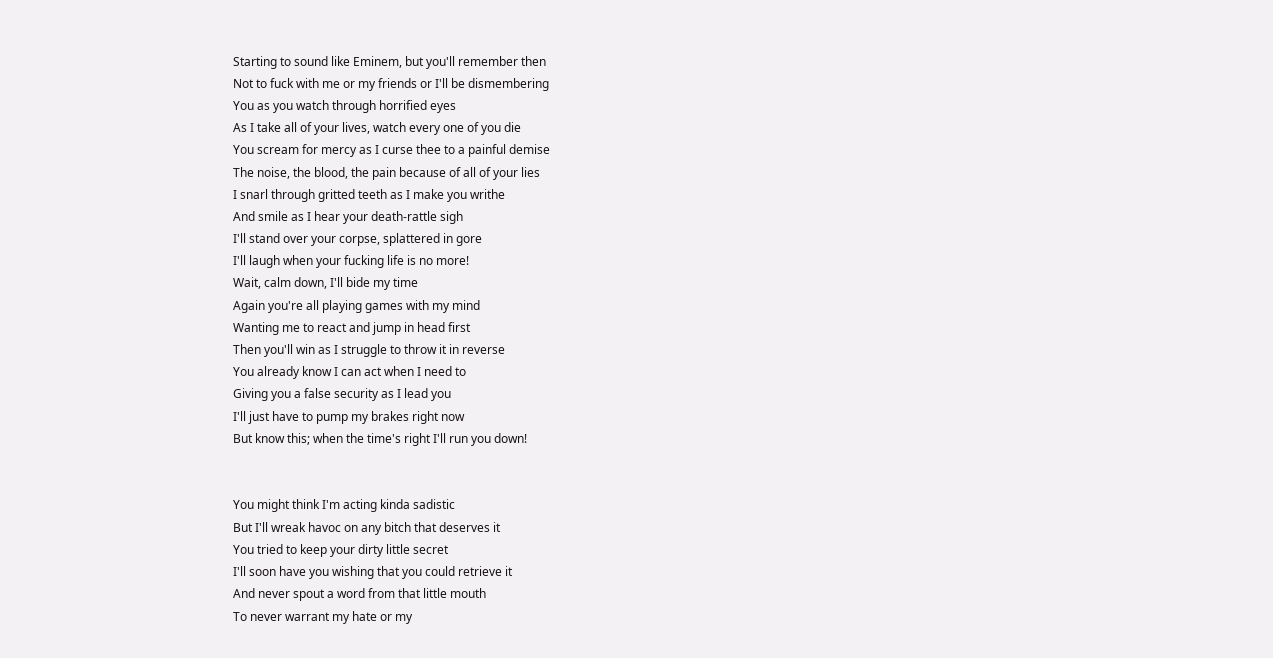Starting to sound like Eminem, but you'll remember then
Not to fuck with me or my friends or I'll be dismembering
You as you watch through horrified eyes
As I take all of your lives, watch every one of you die
You scream for mercy as I curse thee to a painful demise
The noise, the blood, the pain because of all of your lies
I snarl through gritted teeth as I make you writhe
And smile as I hear your death-rattle sigh
I'll stand over your corpse, splattered in gore
I'll laugh when your fucking life is no more!
Wait, calm down, I'll bide my time
Again you're all playing games with my mind
Wanting me to react and jump in head first
Then you'll win as I struggle to throw it in reverse
You already know I can act when I need to
Giving you a false security as I lead you
I'll just have to pump my brakes right now
But know this; when the time's right I'll run you down!


You might think I'm acting kinda sadistic
But I'll wreak havoc on any bitch that deserves it
You tried to keep your dirty little secret
I'll soon have you wishing that you could retrieve it
And never spout a word from that little mouth
To never warrant my hate or my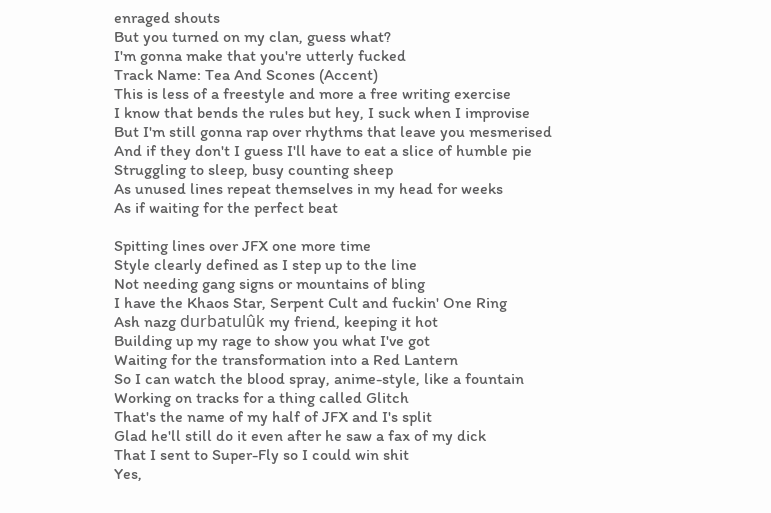enraged shouts
But you turned on my clan, guess what?
I'm gonna make that you're utterly fucked
Track Name: Tea And Scones (Accent)
This is less of a freestyle and more a free writing exercise
I know that bends the rules but hey, I suck when I improvise
But I'm still gonna rap over rhythms that leave you mesmerised
And if they don't I guess I'll have to eat a slice of humble pie
Struggling to sleep, busy counting sheep
As unused lines repeat themselves in my head for weeks
As if waiting for the perfect beat

Spitting lines over JFX one more time
Style clearly defined as I step up to the line
Not needing gang signs or mountains of bling
I have the Khaos Star, Serpent Cult and fuckin' One Ring
Ash nazg durbatulûk my friend, keeping it hot
Building up my rage to show you what I've got
Waiting for the transformation into a Red Lantern
So I can watch the blood spray, anime-style, like a fountain
Working on tracks for a thing called Glitch
That's the name of my half of JFX and I's split
Glad he'll still do it even after he saw a fax of my dick
That I sent to Super-Fly so I could win shit
Yes,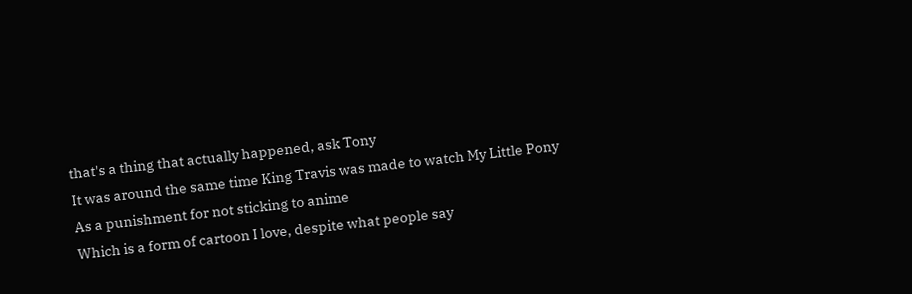that's a thing that actually happened, ask Tony
It was around the same time King Travis was made to watch My Little Pony
As a punishment for not sticking to anime
Which is a form of cartoon I love, despite what people say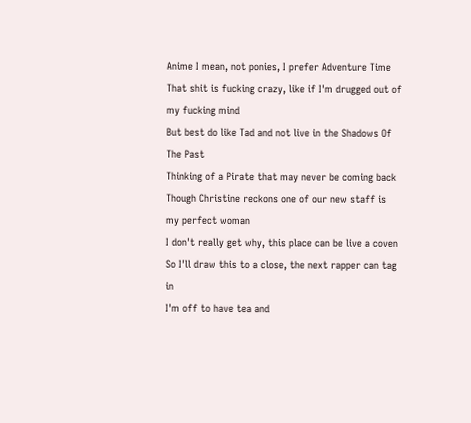Anime I mean, not ponies, I prefer Adventure Time
That shit is fucking crazy, like if I'm drugged out of my fucking mind
But best do like Tad and not live in the Shadows Of The Past
Thinking of a Pirate that may never be coming back
Though Christine reckons one of our new staff is my perfect woman
I don't really get why, this place can be live a coven
So I'll draw this to a close, the next rapper can tag in
I'm off to have tea and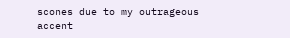scones due to my outrageous accent